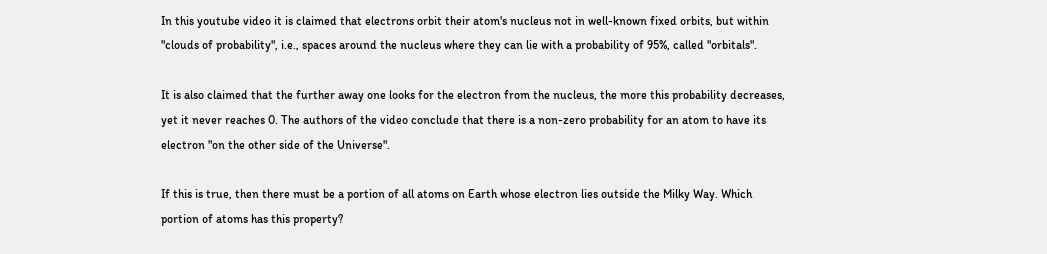In this youtube video it is claimed that electrons orbit their atom's nucleus not in well-known fixed orbits, but within "clouds of probability", i.e., spaces around the nucleus where they can lie with a probability of 95%, called "orbitals".

It is also claimed that the further away one looks for the electron from the nucleus, the more this probability decreases, yet it never reaches 0. The authors of the video conclude that there is a non-zero probability for an atom to have its electron "on the other side of the Universe".

If this is true, then there must be a portion of all atoms on Earth whose electron lies outside the Milky Way. Which portion of atoms has this property?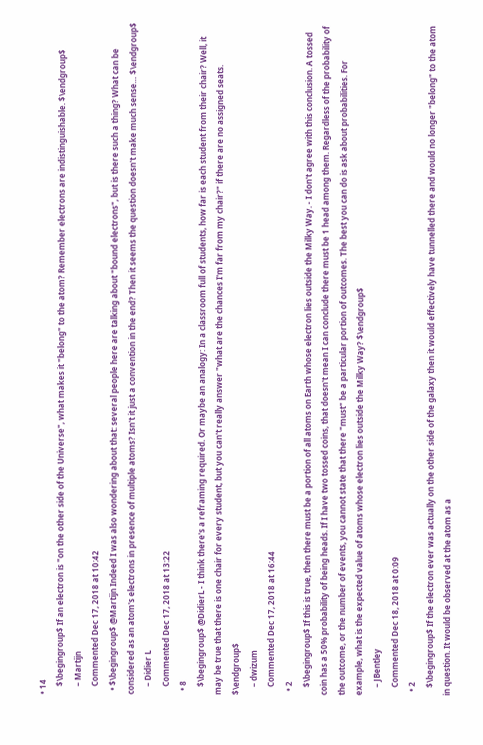• 14
    $\begingroup$ If an electron is "on the other side of the Universe", what makes it "belong" to the atom? Remember electrons are indistinguishable. $\endgroup$
    – Martijn
    Commented Dec 17, 2018 at 10:42
  • $\begingroup$ @Martijn Indeed I was also wondering about that: several people here are talking about "bound electrons", but is there such a thing? What can be considered as an atom's electrons in presence of multiple atoms? Isn't it just a convention in the end? Then it seems the question doesn't make much sense… $\endgroup$
    – Didier L
    Commented Dec 17, 2018 at 13:22
  • 8
    $\begingroup$ @DidierL - I think there's a reframing required. Or maybe an analogy: In a classroom full of students, how far is each student from their chair? Well, it may be true that there is one chair for every student, but you can't really answer "what are the chances I'm far from my chair?" if there are no assigned seats. $\endgroup$
    – dwizum
    Commented Dec 17, 2018 at 16:44
  • 2
    $\begingroup$ If this is true, then there must be a portion of all atoms on Earth whose electron lies outside the Milky Way. - I don't agree with this conclusion. A tossed coin has a 50% probability of being heads. If I have two tossed coins, that doesn't mean I can conclude there must be 1 head among them. Regardless of the probability of the outcome, or the number of events, you cannot state that there "must" be a particular portion of outcomes. The best you can do is ask about probabilities. For example, what is the expected value of atoms whose electron lies outside the Milky Way? $\endgroup$
    – JBentley
    Commented Dec 18, 2018 at 0:09
  • 2
    $\begingroup$ If the electron ever was actually on the other side of the galaxy then it would effectively have tunnelled there and would no longer "belong" to the atom in question. It would be observed at the atom as a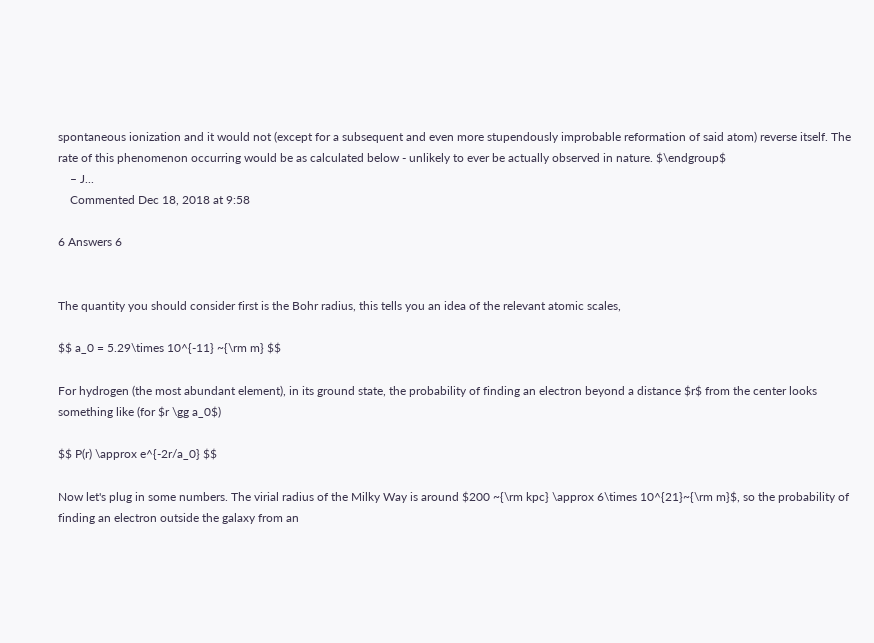spontaneous ionization and it would not (except for a subsequent and even more stupendously improbable reformation of said atom) reverse itself. The rate of this phenomenon occurring would be as calculated below - unlikely to ever be actually observed in nature. $\endgroup$
    – J...
    Commented Dec 18, 2018 at 9:58

6 Answers 6


The quantity you should consider first is the Bohr radius, this tells you an idea of the relevant atomic scales,

$$ a_0 = 5.29\times 10^{-11} ~{\rm m} $$

For hydrogen (the most abundant element), in its ground state, the probability of finding an electron beyond a distance $r$ from the center looks something like (for $r \gg a_0$)

$$ P(r) \approx e^{-2r/a_0} $$

Now let's plug in some numbers. The virial radius of the Milky Way is around $200 ~{\rm kpc} \approx 6\times 10^{21}~{\rm m}$, so the probability of finding an electron outside the galaxy from an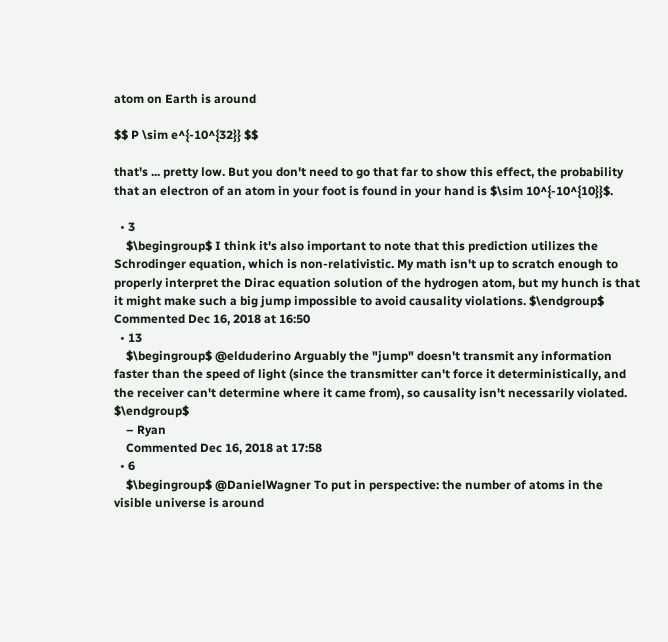atom on Earth is around

$$ P \sim e^{-10^{32}} $$

that's ... pretty low. But you don't need to go that far to show this effect, the probability that an electron of an atom in your foot is found in your hand is $\sim 10^{-10^{10}}$.

  • 3
    $\begingroup$ I think it's also important to note that this prediction utilizes the Schrodinger equation, which is non-relativistic. My math isn't up to scratch enough to properly interpret the Dirac equation solution of the hydrogen atom, but my hunch is that it might make such a big jump impossible to avoid causality violations. $\endgroup$ Commented Dec 16, 2018 at 16:50
  • 13
    $\begingroup$ @elduderino Arguably the "jump" doesn't transmit any information faster than the speed of light (since the transmitter can't force it deterministically, and the receiver can't determine where it came from), so causality isn't necessarily violated. $\endgroup$
    – Ryan
    Commented Dec 16, 2018 at 17:58
  • 6
    $\begingroup$ @DanielWagner To put in perspective: the number of atoms in the visible universe is around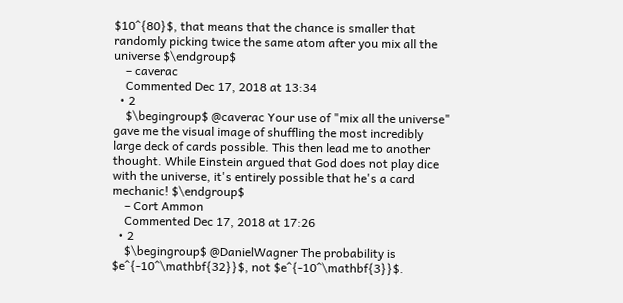$10^{80}$, that means that the chance is smaller that randomly picking twice the same atom after you mix all the universe $\endgroup$
    – caverac
    Commented Dec 17, 2018 at 13:34
  • 2
    $\begingroup$ @caverac Your use of "mix all the universe" gave me the visual image of shuffling the most incredibly large deck of cards possible. This then lead me to another thought. While Einstein argued that God does not play dice with the universe, it's entirely possible that he's a card mechanic! $\endgroup$
    – Cort Ammon
    Commented Dec 17, 2018 at 17:26
  • 2
    $\begingroup$ @DanielWagner The probability is $e^{-10^\mathbf{32}}$, not $e^{-10^\mathbf{3}}$.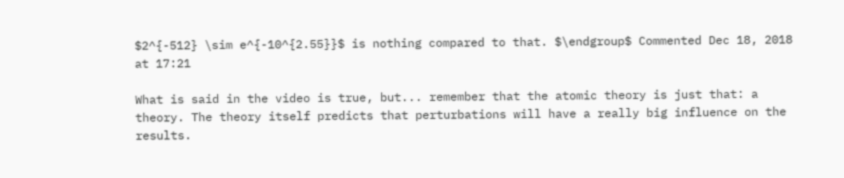$2^{-512} \sim e^{-10^{2.55}}$ is nothing compared to that. $\endgroup$ Commented Dec 18, 2018 at 17:21

What is said in the video is true, but... remember that the atomic theory is just that: a theory. The theory itself predicts that perturbations will have a really big influence on the results.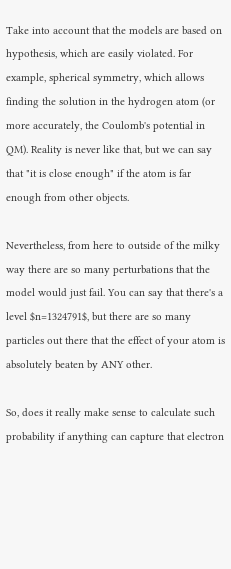Take into account that the models are based on hypothesis, which are easily violated. For example, spherical symmetry, which allows finding the solution in the hydrogen atom (or more accurately, the Coulomb's potential in QM). Reality is never like that, but we can say that "it is close enough" if the atom is far enough from other objects.

Nevertheless, from here to outside of the milky way there are so many perturbations that the model would just fail. You can say that there's a level $n=1324791$, but there are so many particles out there that the effect of your atom is absolutely beaten by ANY other.

So, does it really make sense to calculate such probability if anything can capture that electron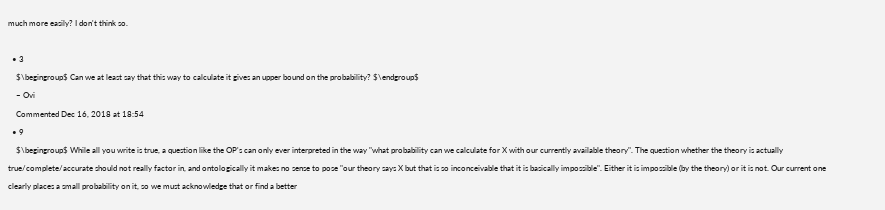much more easily? I don't think so.

  • 3
    $\begingroup$ Can we at least say that this way to calculate it gives an upper bound on the probability? $\endgroup$
    – Ovi
    Commented Dec 16, 2018 at 18:54
  • 9
    $\begingroup$ While all you write is true, a question like the OP's can only ever interpreted in the way "what probability can we calculate for X with our currently available theory". The question whether the theory is actually true/complete/accurate should not really factor in, and ontologically it makes no sense to pose "our theory says X but that is so inconceivable that it is basically impossible". Either it is impossible (by the theory) or it is not. Our current one clearly places a small probability on it, so we must acknowledge that or find a better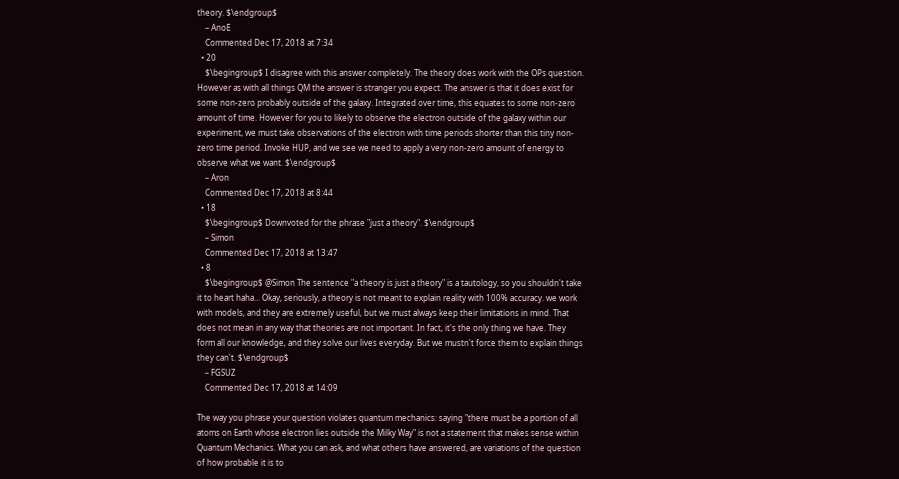theory. $\endgroup$
    – AnoE
    Commented Dec 17, 2018 at 7:34
  • 20
    $\begingroup$ I disagree with this answer completely. The theory does work with the OPs question. However as with all things QM the answer is stranger you expect. The answer is that it does exist for some non-zero probably outside of the galaxy. Integrated over time, this equates to some non-zero amount of time. However for you to likely to observe the electron outside of the galaxy within our experiment, we must take observations of the electron with time periods shorter than this tiny non-zero time period. Invoke HUP, and we see we need to apply a very non-zero amount of energy to observe what we want. $\endgroup$
    – Aron
    Commented Dec 17, 2018 at 8:44
  • 18
    $\begingroup$ Downvoted for the phrase "just a theory". $\endgroup$
    – Simon
    Commented Dec 17, 2018 at 13:47
  • 8
    $\begingroup$ @Simon The sentence "a theory is just a theory" is a tautology, so you shouldn't take it to heart haha... Okay, seriously, a theory is not meant to explain reality with 100% accuracy. we work with models, and they are extremely useful, but we must always keep their limitations in mind. That does not mean in any way that theories are not important. In fact, it's the only thing we have. They form all our knowledge, and they solve our lives everyday. But we mustn't force them to explain things they can't. $\endgroup$
    – FGSUZ
    Commented Dec 17, 2018 at 14:09

The way you phrase your question violates quantum mechanics: saying "there must be a portion of all atoms on Earth whose electron lies outside the Milky Way" is not a statement that makes sense within Quantum Mechanics. What you can ask, and what others have answered, are variations of the question of how probable it is to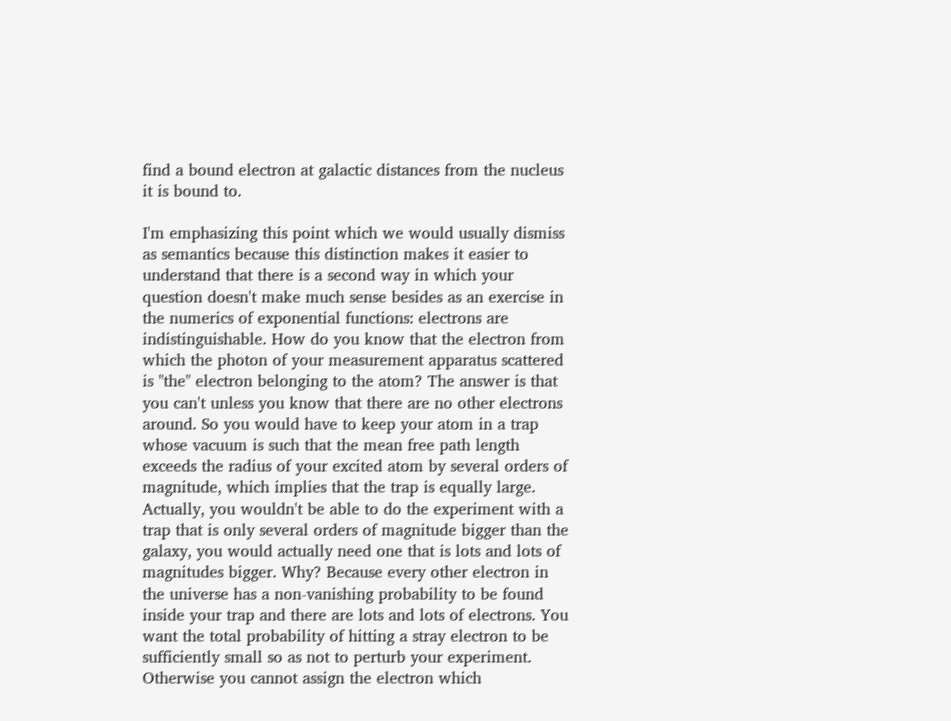find a bound electron at galactic distances from the nucleus it is bound to.

I'm emphasizing this point which we would usually dismiss as semantics because this distinction makes it easier to understand that there is a second way in which your question doesn't make much sense besides as an exercise in the numerics of exponential functions: electrons are indistinguishable. How do you know that the electron from which the photon of your measurement apparatus scattered is "the" electron belonging to the atom? The answer is that you can't unless you know that there are no other electrons around. So you would have to keep your atom in a trap whose vacuum is such that the mean free path length exceeds the radius of your excited atom by several orders of magnitude, which implies that the trap is equally large. Actually, you wouldn't be able to do the experiment with a trap that is only several orders of magnitude bigger than the galaxy, you would actually need one that is lots and lots of magnitudes bigger. Why? Because every other electron in the universe has a non-vanishing probability to be found inside your trap and there are lots and lots of electrons. You want the total probability of hitting a stray electron to be sufficiently small so as not to perturb your experiment. Otherwise you cannot assign the electron which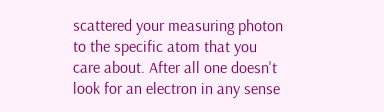scattered your measuring photon to the specific atom that you care about. After all one doesn't look for an electron in any sense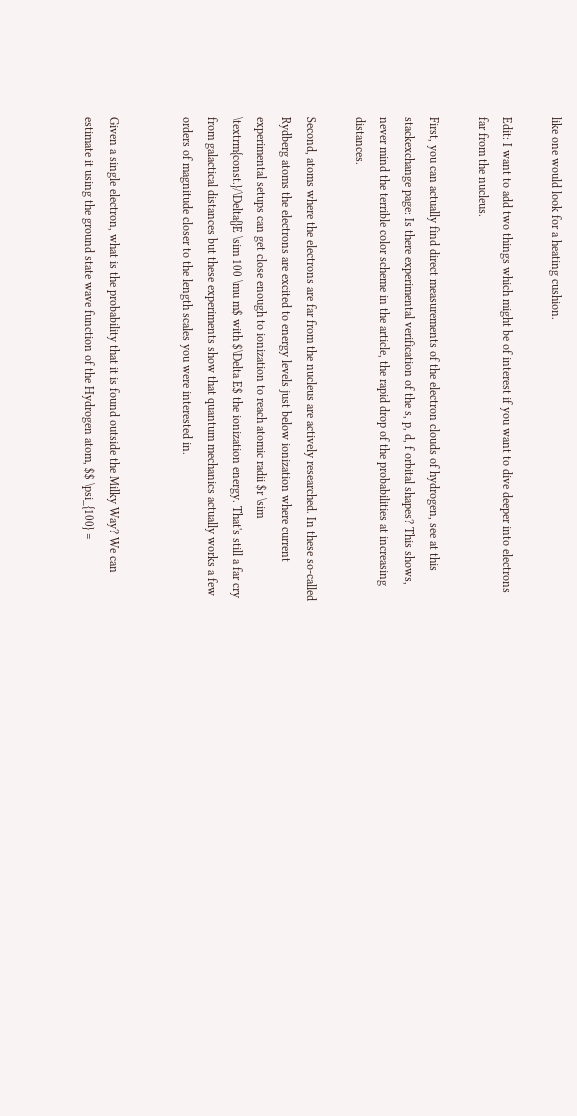like one would look for a heating cushion.

Edit: I want to add two things which might be of interest if you want to dive deeper into electrons far from the nucleus.

First, you can actually find direct measurements of the electron clouds of hydrogen, see at this stackexchange page: Is there experimental verification of the s, p, d, f orbital shapes? This shows, never mind the terrible color scheme in the article, the rapid drop of the probabilities at increasing distances.

Second, atoms where the electrons are far from the nucleus are actively researched. In these so-called Rydberg atoms the electrons are excited to energy levels just below ionization where current experimental setups can get close enough to ionization to reach atomic radii $r \sim \textrm{const.}/\Delta{}E \sim 100 \mu m$ with $\Delta E$ the ionization energy. That's still a far cry from galactical distances but these experiments show that quantum mechanics actually works a few orders of magnitude closer to the length scales you were interested in.


Given a single electron, what is the probability that it is found outside the Milky Way? We can estimate it using the ground state wave function of the Hydrogen atom, $$ \psi_{100} =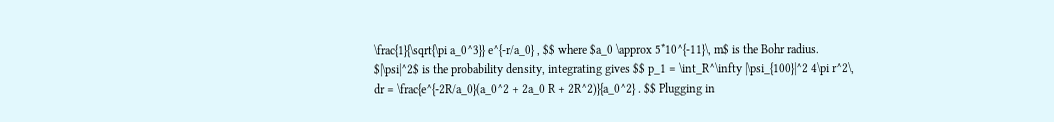\frac{1}{\sqrt{\pi a_0^3}} e^{-r/a_0} , $$ where $a_0 \approx 5*10^{-11}\, m$ is the Bohr radius. $|\psi|^2$ is the probability density, integrating gives $$ p_1 = \int_R^\infty |\psi_{100}|^2 4\pi r^2\, dr = \frac{e^{-2R/a_0}(a_0^2 + 2a_0 R + 2R^2)}{a_0^2} . $$ Plugging in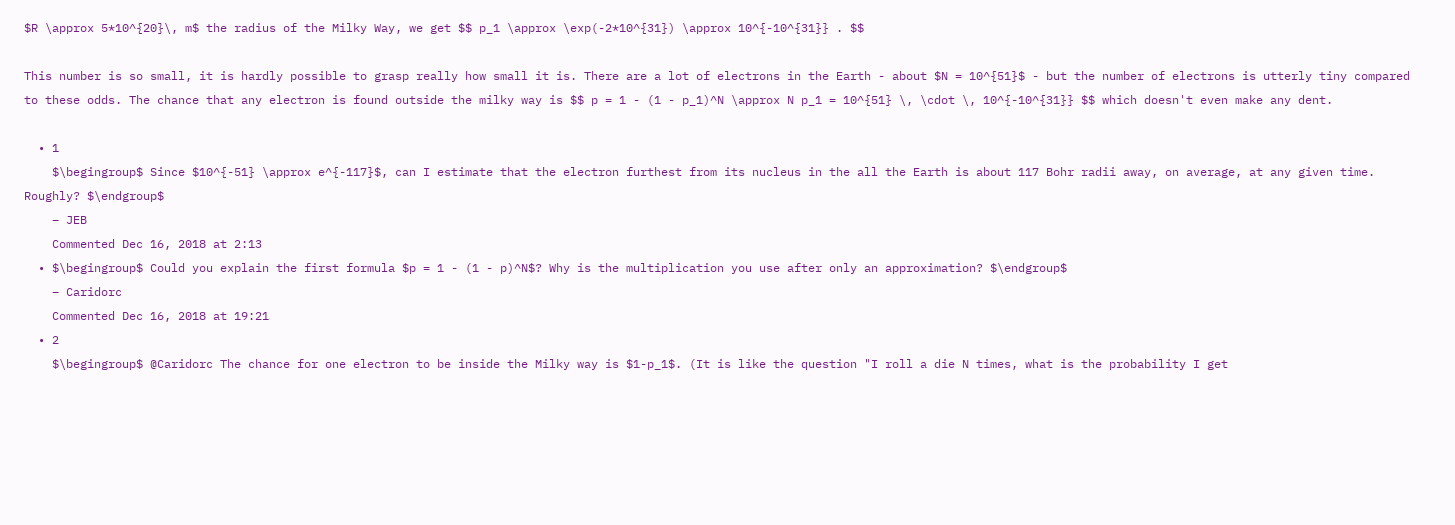$R \approx 5*10^{20}\, m$ the radius of the Milky Way, we get $$ p_1 \approx \exp(-2*10^{31}) \approx 10^{-10^{31}} . $$

This number is so small, it is hardly possible to grasp really how small it is. There are a lot of electrons in the Earth - about $N = 10^{51}$ - but the number of electrons is utterly tiny compared to these odds. The chance that any electron is found outside the milky way is $$ p = 1 - (1 - p_1)^N \approx N p_1 = 10^{51} \, \cdot \, 10^{-10^{31}} $$ which doesn't even make any dent.

  • 1
    $\begingroup$ Since $10^{-51} \approx e^{-117}$, can I estimate that the electron furthest from its nucleus in the all the Earth is about 117 Bohr radii away, on average, at any given time. Roughly? $\endgroup$
    – JEB
    Commented Dec 16, 2018 at 2:13
  • $\begingroup$ Could you explain the first formula $p = 1 - (1 - p)^N$? Why is the multiplication you use after only an approximation? $\endgroup$
    – Caridorc
    Commented Dec 16, 2018 at 19:21
  • 2
    $\begingroup$ @Caridorc The chance for one electron to be inside the Milky way is $1-p_1$. (It is like the question "I roll a die N times, what is the probability I get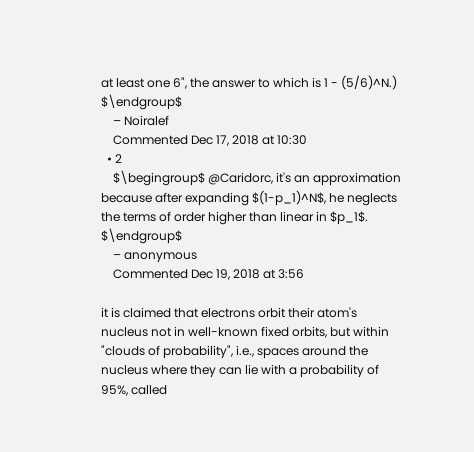at least one 6", the answer to which is 1 - (5/6)^N.) $\endgroup$
    – Noiralef
    Commented Dec 17, 2018 at 10:30
  • 2
    $\begingroup$ @Caridorc, it's an approximation because after expanding $(1-p_1)^N$, he neglects the terms of order higher than linear in $p_1$. $\endgroup$
    – anonymous
    Commented Dec 19, 2018 at 3:56

it is claimed that electrons orbit their atom's nucleus not in well-known fixed orbits, but within "clouds of probability", i.e., spaces around the nucleus where they can lie with a probability of 95%, called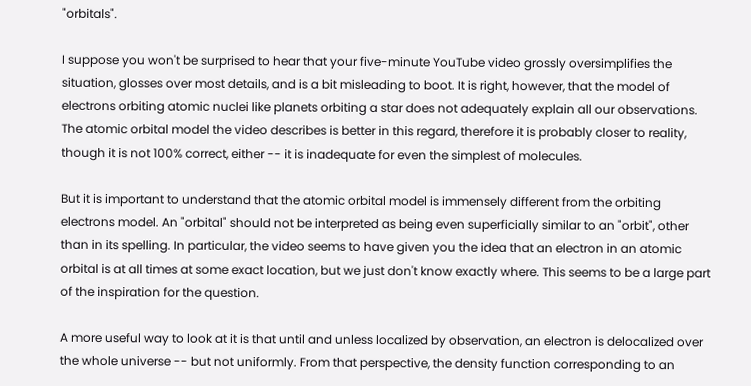"orbitals".

I suppose you won't be surprised to hear that your five-minute YouTube video grossly oversimplifies the situation, glosses over most details, and is a bit misleading to boot. It is right, however, that the model of electrons orbiting atomic nuclei like planets orbiting a star does not adequately explain all our observations. The atomic orbital model the video describes is better in this regard, therefore it is probably closer to reality, though it is not 100% correct, either -- it is inadequate for even the simplest of molecules.

But it is important to understand that the atomic orbital model is immensely different from the orbiting electrons model. An "orbital" should not be interpreted as being even superficially similar to an "orbit", other than in its spelling. In particular, the video seems to have given you the idea that an electron in an atomic orbital is at all times at some exact location, but we just don't know exactly where. This seems to be a large part of the inspiration for the question.

A more useful way to look at it is that until and unless localized by observation, an electron is delocalized over the whole universe -- but not uniformly. From that perspective, the density function corresponding to an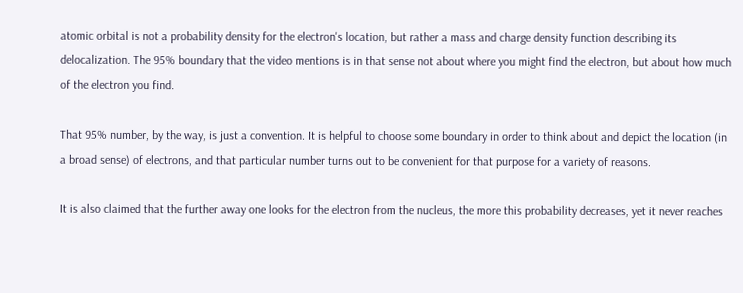atomic orbital is not a probability density for the electron's location, but rather a mass and charge density function describing its delocalization. The 95% boundary that the video mentions is in that sense not about where you might find the electron, but about how much of the electron you find.

That 95% number, by the way, is just a convention. It is helpful to choose some boundary in order to think about and depict the location (in a broad sense) of electrons, and that particular number turns out to be convenient for that purpose for a variety of reasons.

It is also claimed that the further away one looks for the electron from the nucleus, the more this probability decreases, yet it never reaches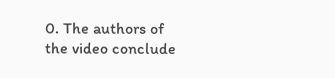0. The authors of the video conclude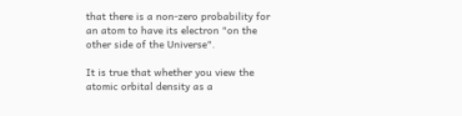that there is a non-zero probability for an atom to have its electron "on the other side of the Universe".

It is true that whether you view the atomic orbital density as a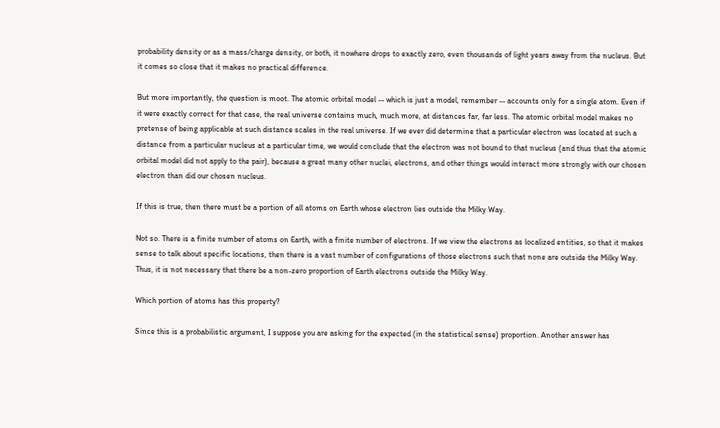probability density or as a mass/charge density, or both, it nowhere drops to exactly zero, even thousands of light years away from the nucleus. But it comes so close that it makes no practical difference.

But more importantly, the question is moot. The atomic orbital model -- which is just a model, remember -- accounts only for a single atom. Even if it were exactly correct for that case, the real universe contains much, much more, at distances far, far less. The atomic orbital model makes no pretense of being applicable at such distance scales in the real universe. If we ever did determine that a particular electron was located at such a distance from a particular nucleus at a particular time, we would conclude that the electron was not bound to that nucleus (and thus that the atomic orbital model did not apply to the pair), because a great many other nuclei, electrons, and other things would interact more strongly with our chosen electron than did our chosen nucleus.

If this is true, then there must be a portion of all atoms on Earth whose electron lies outside the Milky Way.

Not so. There is a finite number of atoms on Earth, with a finite number of electrons. If we view the electrons as localized entities, so that it makes sense to talk about specific locations, then there is a vast number of configurations of those electrons such that none are outside the Milky Way. Thus, it is not necessary that there be a non-zero proportion of Earth electrons outside the Milky Way.

Which portion of atoms has this property?

Since this is a probabilistic argument, I suppose you are asking for the expected (in the statistical sense) proportion. Another answer has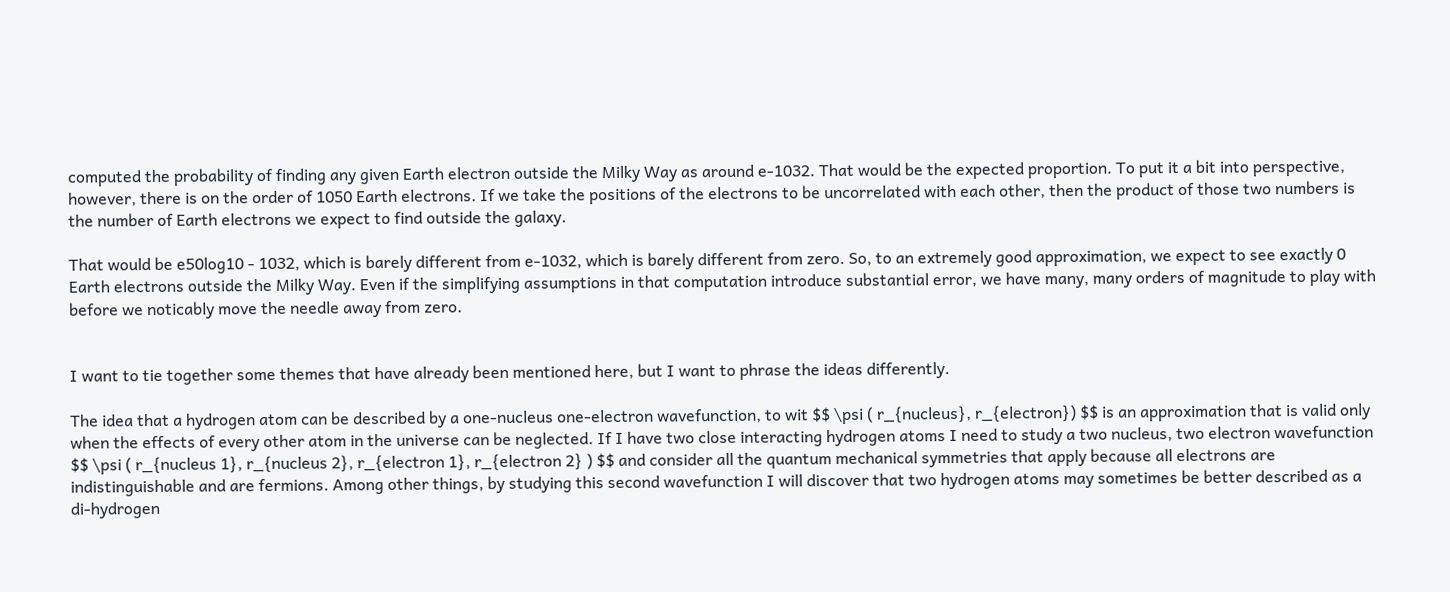computed the probability of finding any given Earth electron outside the Milky Way as around e-1032. That would be the expected proportion. To put it a bit into perspective, however, there is on the order of 1050 Earth electrons. If we take the positions of the electrons to be uncorrelated with each other, then the product of those two numbers is the number of Earth electrons we expect to find outside the galaxy.

That would be e50log10 - 1032, which is barely different from e-1032, which is barely different from zero. So, to an extremely good approximation, we expect to see exactly 0 Earth electrons outside the Milky Way. Even if the simplifying assumptions in that computation introduce substantial error, we have many, many orders of magnitude to play with before we noticably move the needle away from zero.


I want to tie together some themes that have already been mentioned here, but I want to phrase the ideas differently.

The idea that a hydrogen atom can be described by a one-nucleus one-electron wavefunction, to wit $$ \psi ( r_{nucleus}, r_{electron}) $$ is an approximation that is valid only when the effects of every other atom in the universe can be neglected. If I have two close interacting hydrogen atoms I need to study a two nucleus, two electron wavefunction $$ \psi ( r_{nucleus 1}, r_{nucleus 2}, r_{electron 1}, r_{electron 2} ) $$ and consider all the quantum mechanical symmetries that apply because all electrons are indistinguishable and are fermions. Among other things, by studying this second wavefunction I will discover that two hydrogen atoms may sometimes be better described as a di-hydrogen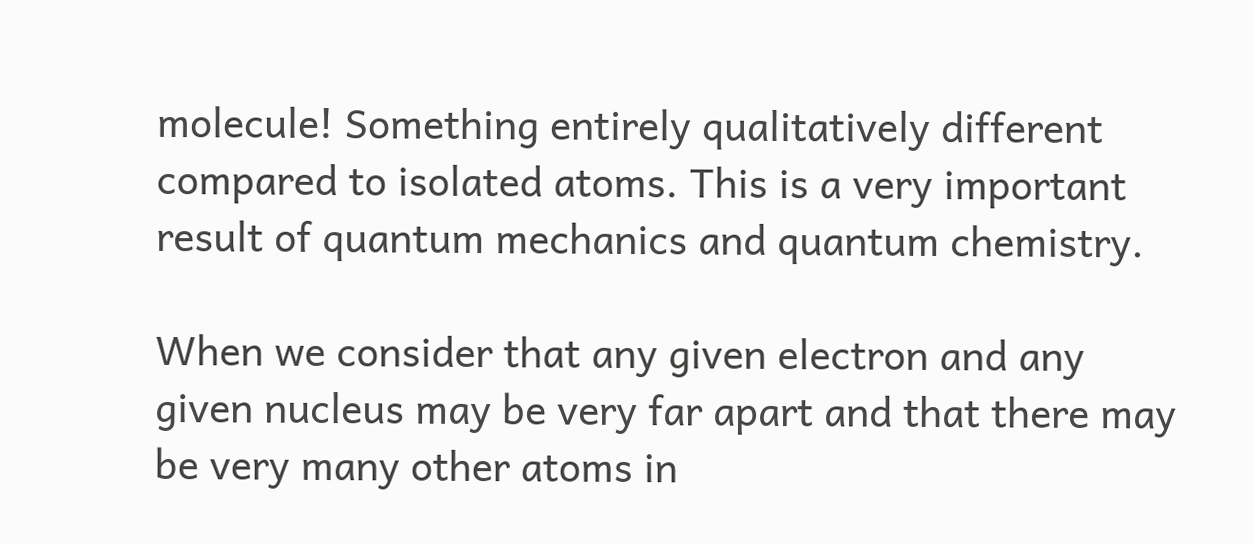molecule! Something entirely qualitatively different compared to isolated atoms. This is a very important result of quantum mechanics and quantum chemistry.

When we consider that any given electron and any given nucleus may be very far apart and that there may be very many other atoms in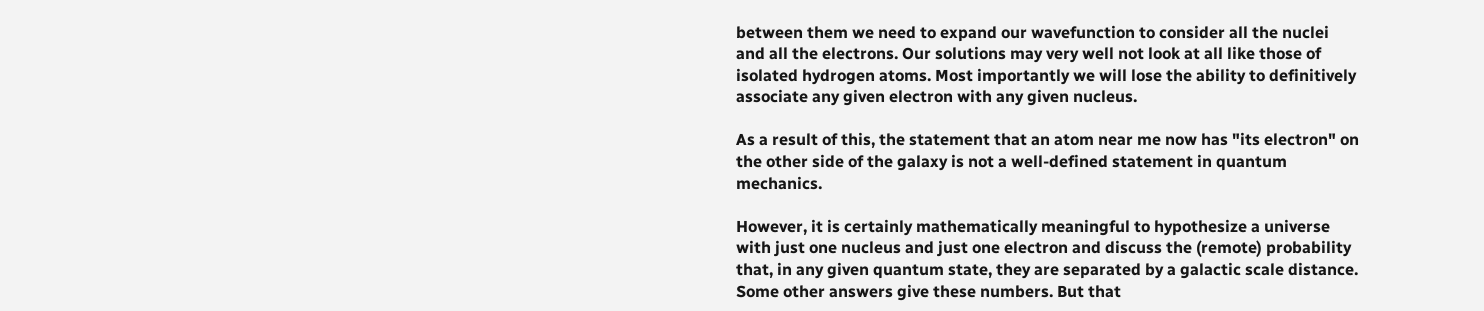between them we need to expand our wavefunction to consider all the nuclei and all the electrons. Our solutions may very well not look at all like those of isolated hydrogen atoms. Most importantly we will lose the ability to definitively associate any given electron with any given nucleus.

As a result of this, the statement that an atom near me now has "its electron" on the other side of the galaxy is not a well-defined statement in quantum mechanics.

However, it is certainly mathematically meaningful to hypothesize a universe with just one nucleus and just one electron and discuss the (remote) probability that, in any given quantum state, they are separated by a galactic scale distance. Some other answers give these numbers. But that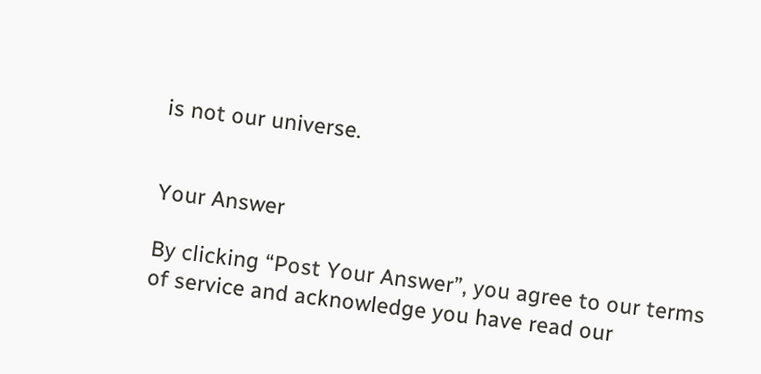is not our universe.


Your Answer

By clicking “Post Your Answer”, you agree to our terms of service and acknowledge you have read our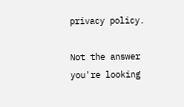privacy policy.

Not the answer you're looking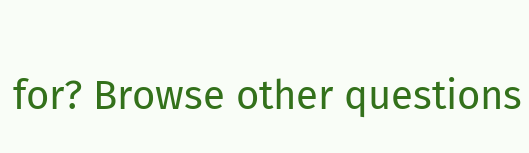for? Browse other questions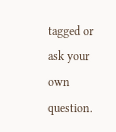tagged or ask your own question.